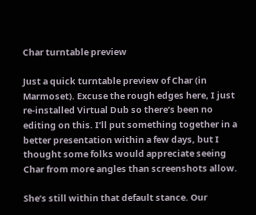Char turntable preview

Just a quick turntable preview of Char (in Marmoset). Excuse the rough edges here, I just re-installed Virtual Dub so there’s been no editing on this. I’ll put something together in a better presentation within a few days, but I thought some folks would appreciate seeing Char from more angles than screenshots allow.

She’s still within that default stance. Our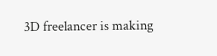3D freelancer is making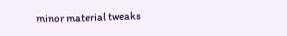minor material tweaks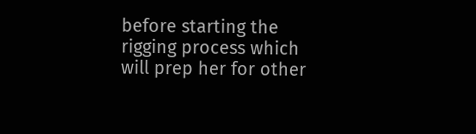before starting the rigging process which will prep her for other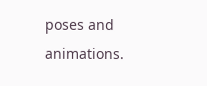poses and animations.